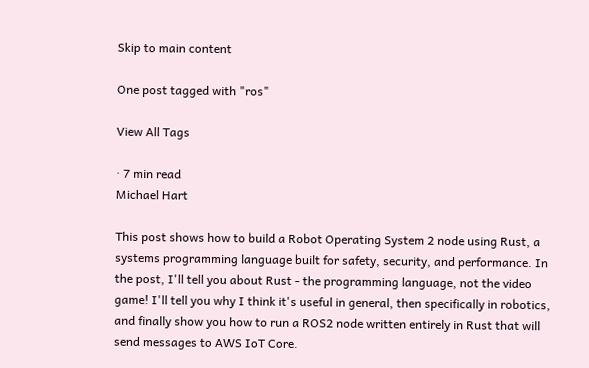Skip to main content

One post tagged with "ros"

View All Tags

· 7 min read
Michael Hart

This post shows how to build a Robot Operating System 2 node using Rust, a systems programming language built for safety, security, and performance. In the post, I'll tell you about Rust - the programming language, not the video game! I'll tell you why I think it's useful in general, then specifically in robotics, and finally show you how to run a ROS2 node written entirely in Rust that will send messages to AWS IoT Core.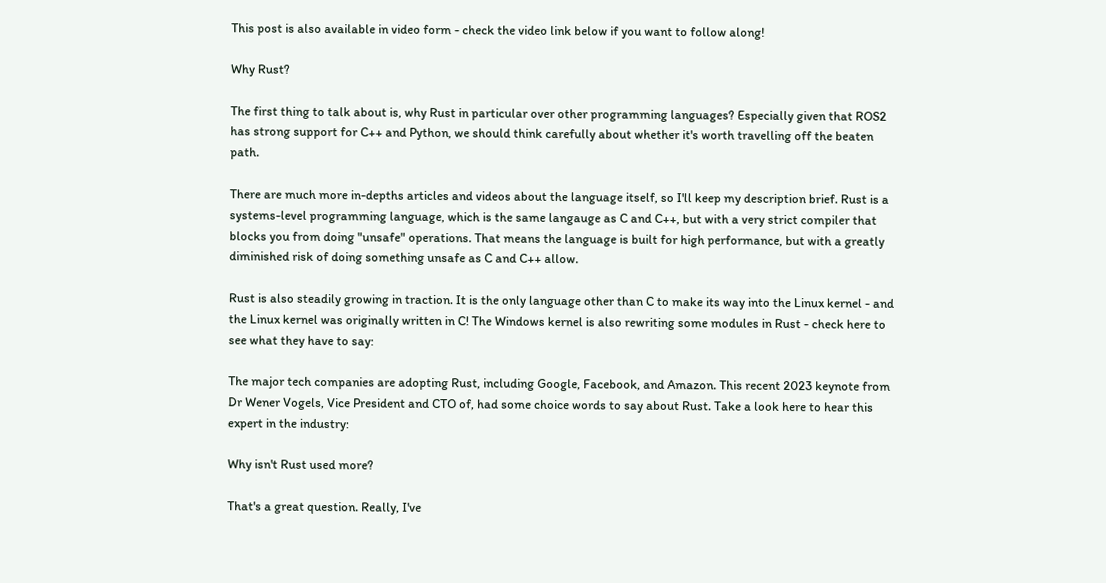This post is also available in video form - check the video link below if you want to follow along!

Why Rust?

The first thing to talk about is, why Rust in particular over other programming languages? Especially given that ROS2 has strong support for C++ and Python, we should think carefully about whether it's worth travelling off the beaten path.

There are much more in-depths articles and videos about the language itself, so I'll keep my description brief. Rust is a systems-level programming language, which is the same langauge as C and C++, but with a very strict compiler that blocks you from doing "unsafe" operations. That means the language is built for high performance, but with a greatly diminished risk of doing something unsafe as C and C++ allow.

Rust is also steadily growing in traction. It is the only language other than C to make its way into the Linux kernel - and the Linux kernel was originally written in C! The Windows kernel is also rewriting some modules in Rust - check here to see what they have to say:

The major tech companies are adopting Rust, including Google, Facebook, and Amazon. This recent 2023 keynote from Dr Wener Vogels, Vice President and CTO of, had some choice words to say about Rust. Take a look here to hear this expert in the industry:

Why isn't Rust used more?

That's a great question. Really, I've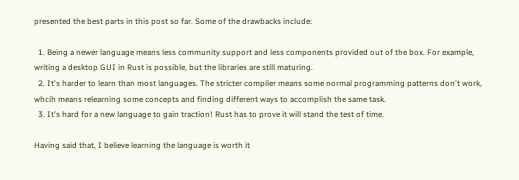presented the best parts in this post so far. Some of the drawbacks include:

  1. Being a newer language means less community support and less components provided out of the box. For example, writing a desktop GUI in Rust is possible, but the libraries are still maturing.
  2. It's harder to learn than most languages. The stricter compiler means some normal programming patterns don't work, whcih means relearning some concepts and finding different ways to accomplish the same task.
  3. It's hard for a new language to gain traction! Rust has to prove it will stand the test of time.

Having said that, I believe learning the language is worth it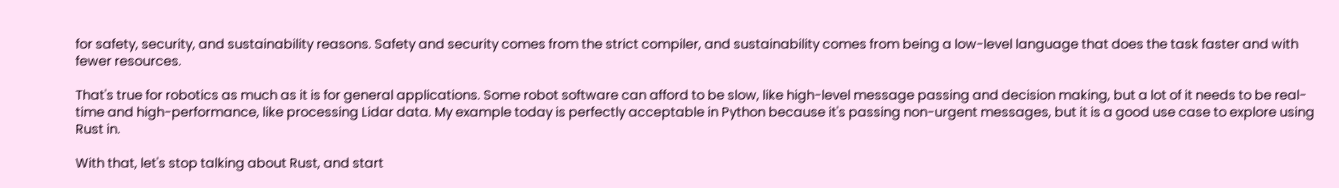for safety, security, and sustainability reasons. Safety and security comes from the strict compiler, and sustainability comes from being a low-level language that does the task faster and with fewer resources.

That's true for robotics as much as it is for general applications. Some robot software can afford to be slow, like high-level message passing and decision making, but a lot of it needs to be real-time and high-performance, like processing Lidar data. My example today is perfectly acceptable in Python because it's passing non-urgent messages, but it is a good use case to explore using Rust in.

With that, let's stop talking about Rust, and start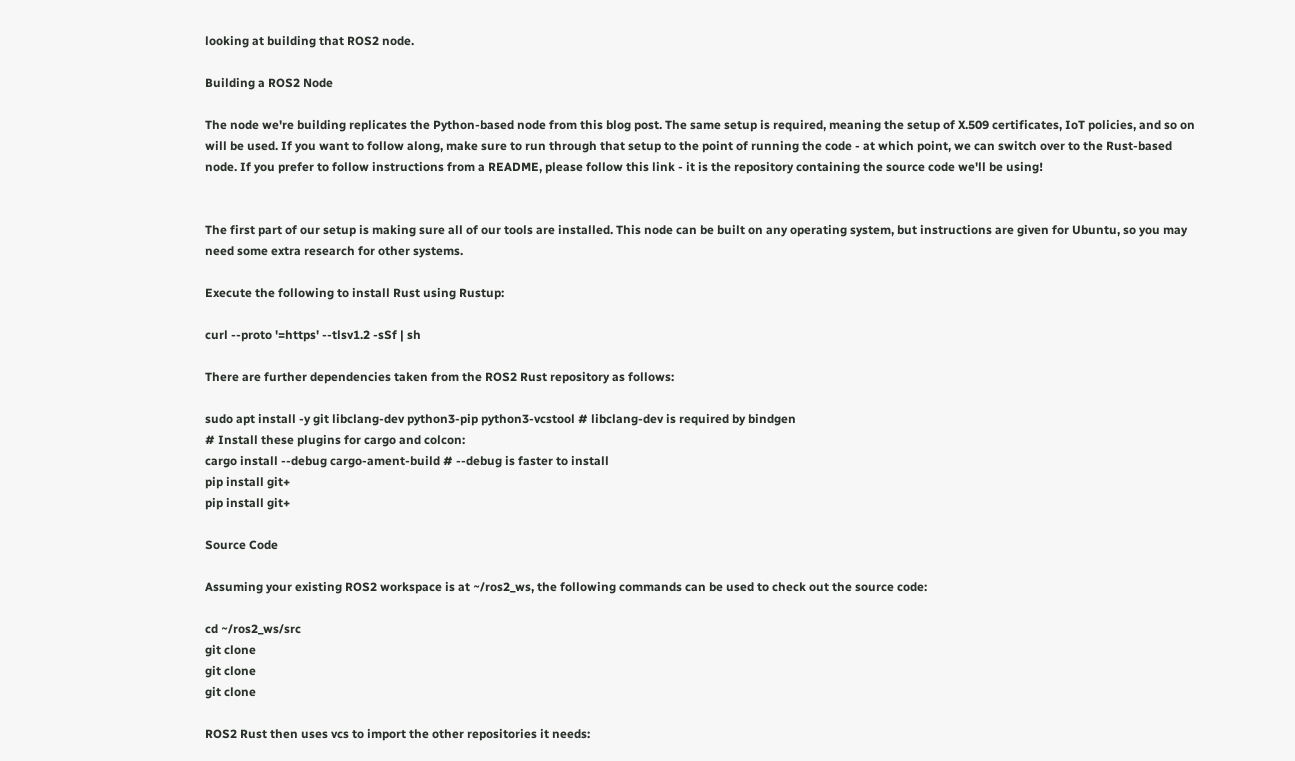looking at building that ROS2 node.

Building a ROS2 Node

The node we're building replicates the Python-based node from this blog post. The same setup is required, meaning the setup of X.509 certificates, IoT policies, and so on will be used. If you want to follow along, make sure to run through that setup to the point of running the code - at which point, we can switch over to the Rust-based node. If you prefer to follow instructions from a README, please follow this link - it is the repository containing the source code we'll be using!


The first part of our setup is making sure all of our tools are installed. This node can be built on any operating system, but instructions are given for Ubuntu, so you may need some extra research for other systems.

Execute the following to install Rust using Rustup:

curl --proto '=https' --tlsv1.2 -sSf | sh

There are further dependencies taken from the ROS2 Rust repository as follows:

sudo apt install -y git libclang-dev python3-pip python3-vcstool # libclang-dev is required by bindgen
# Install these plugins for cargo and colcon:
cargo install --debug cargo-ament-build # --debug is faster to install
pip install git+
pip install git+

Source Code

Assuming your existing ROS2 workspace is at ~/ros2_ws, the following commands can be used to check out the source code:

cd ~/ros2_ws/src
git clone
git clone
git clone

ROS2 Rust then uses vcs to import the other repositories it needs: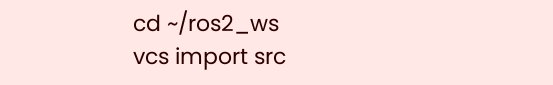cd ~/ros2_ws
vcs import src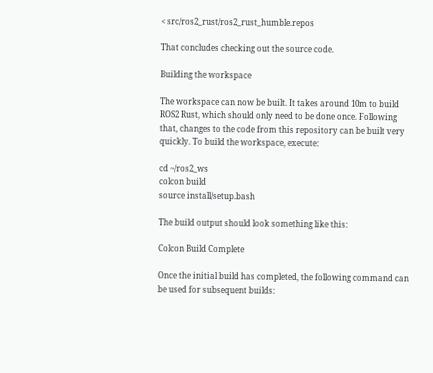< src/ros2_rust/ros2_rust_humble.repos

That concludes checking out the source code.

Building the workspace

The workspace can now be built. It takes around 10m to build ROS2 Rust, which should only need to be done once. Following that, changes to the code from this repository can be built very quickly. To build the workspace, execute:

cd ~/ros2_ws
colcon build
source install/setup.bash

The build output should look something like this:

Colcon Build Complete

Once the initial build has completed, the following command can be used for subsequent builds: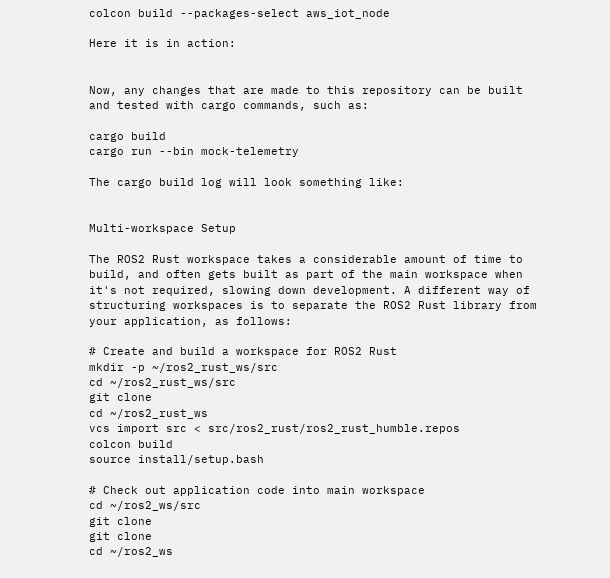colcon build --packages-select aws_iot_node

Here it is in action:


Now, any changes that are made to this repository can be built and tested with cargo commands, such as:

cargo build
cargo run --bin mock-telemetry

The cargo build log will look something like:


Multi-workspace Setup

The ROS2 Rust workspace takes a considerable amount of time to build, and often gets built as part of the main workspace when it's not required, slowing down development. A different way of structuring workspaces is to separate the ROS2 Rust library from your application, as follows:

# Create and build a workspace for ROS2 Rust
mkdir -p ~/ros2_rust_ws/src
cd ~/ros2_rust_ws/src
git clone
cd ~/ros2_rust_ws
vcs import src < src/ros2_rust/ros2_rust_humble.repos
colcon build
source install/setup.bash

# Check out application code into main workspace
cd ~/ros2_ws/src
git clone
git clone
cd ~/ros2_ws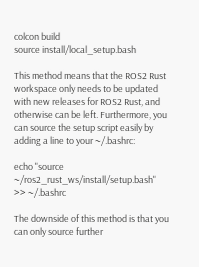colcon build
source install/local_setup.bash

This method means that the ROS2 Rust workspace only needs to be updated with new releases for ROS2 Rust, and otherwise can be left. Furthermore, you can source the setup script easily by adding a line to your ~/.bashrc:

echo "source ~/ros2_rust_ws/install/setup.bash" >> ~/.bashrc

The downside of this method is that you can only source further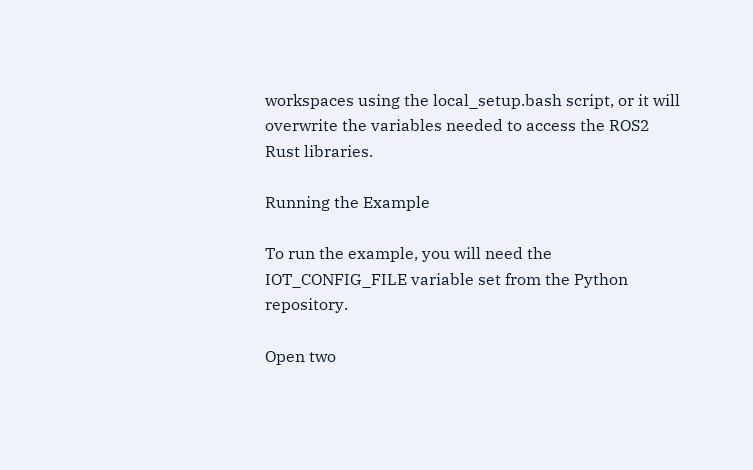workspaces using the local_setup.bash script, or it will overwrite the variables needed to access the ROS2 Rust libraries.

Running the Example

To run the example, you will need the IOT_CONFIG_FILE variable set from the Python repository.

Open two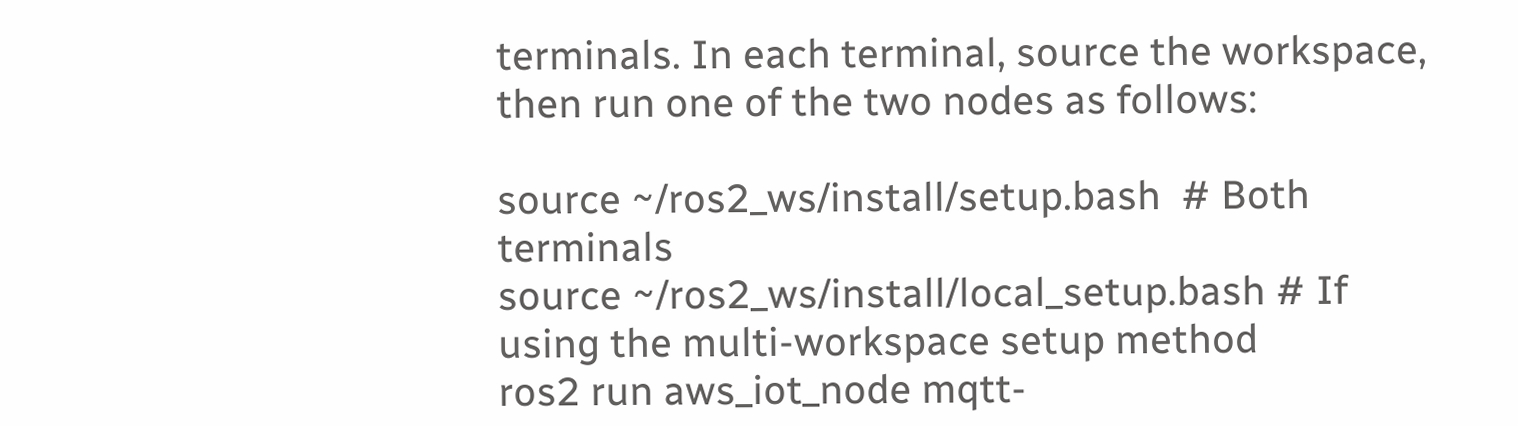terminals. In each terminal, source the workspace, then run one of the two nodes as follows:

source ~/ros2_ws/install/setup.bash  # Both terminals
source ~/ros2_ws/install/local_setup.bash # If using the multi-workspace setup method
ros2 run aws_iot_node mqtt-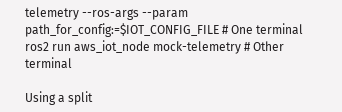telemetry --ros-args --param path_for_config:=$IOT_CONFIG_FILE # One terminal
ros2 run aws_iot_node mock-telemetry # Other terminal

Using a split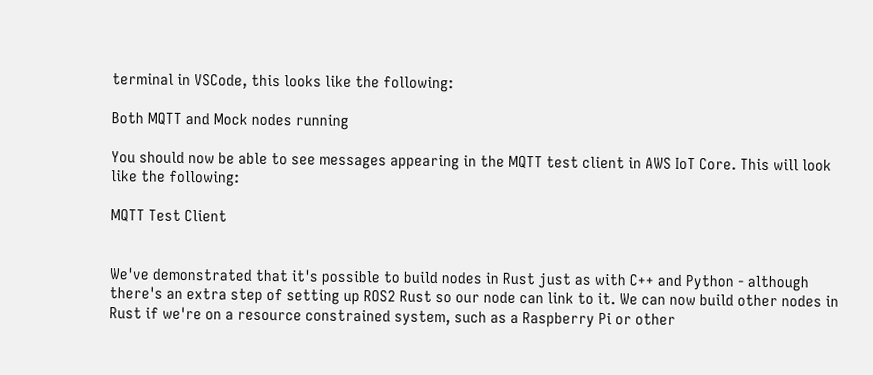terminal in VSCode, this looks like the following:

Both MQTT and Mock nodes running

You should now be able to see messages appearing in the MQTT test client in AWS IoT Core. This will look like the following:

MQTT Test Client


We've demonstrated that it's possible to build nodes in Rust just as with C++ and Python - although there's an extra step of setting up ROS2 Rust so our node can link to it. We can now build other nodes in Rust if we're on a resource constrained system, such as a Raspberry Pi or other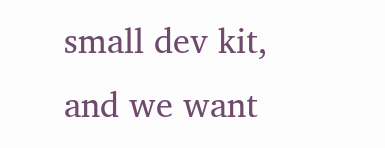small dev kit, and we want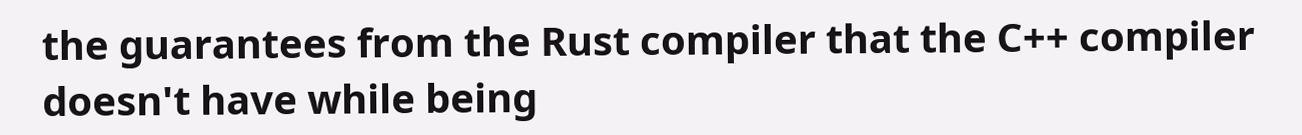the guarantees from the Rust compiler that the C++ compiler doesn't have while being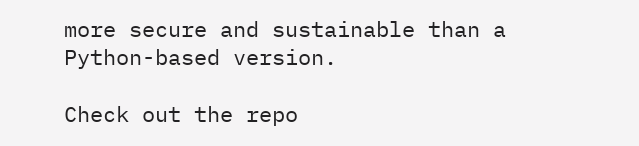more secure and sustainable than a Python-based version.

Check out the repo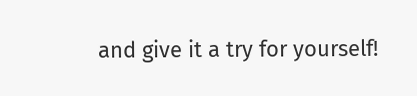and give it a try for yourself!